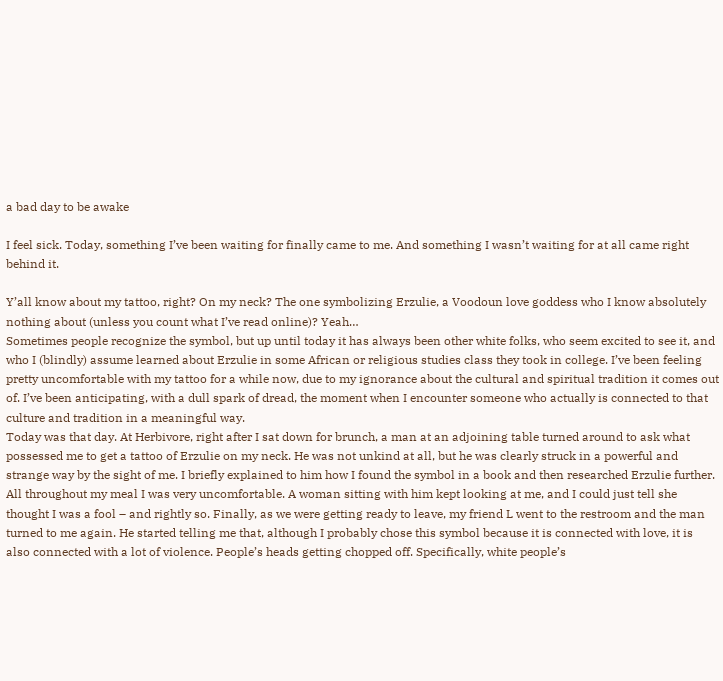a bad day to be awake

I feel sick. Today, something I’ve been waiting for finally came to me. And something I wasn’t waiting for at all came right behind it.

Y’all know about my tattoo, right? On my neck? The one symbolizing Erzulie, a Voodoun love goddess who I know absolutely nothing about (unless you count what I’ve read online)? Yeah…
Sometimes people recognize the symbol, but up until today it has always been other white folks, who seem excited to see it, and who I (blindly) assume learned about Erzulie in some African or religious studies class they took in college. I’ve been feeling pretty uncomfortable with my tattoo for a while now, due to my ignorance about the cultural and spiritual tradition it comes out of. I’ve been anticipating, with a dull spark of dread, the moment when I encounter someone who actually is connected to that culture and tradition in a meaningful way.
Today was that day. At Herbivore, right after I sat down for brunch, a man at an adjoining table turned around to ask what possessed me to get a tattoo of Erzulie on my neck. He was not unkind at all, but he was clearly struck in a powerful and strange way by the sight of me. I briefly explained to him how I found the symbol in a book and then researched Erzulie further. All throughout my meal I was very uncomfortable. A woman sitting with him kept looking at me, and I could just tell she thought I was a fool – and rightly so. Finally, as we were getting ready to leave, my friend L went to the restroom and the man turned to me again. He started telling me that, although I probably chose this symbol because it is connected with love, it is also connected with a lot of violence. People’s heads getting chopped off. Specifically, white people’s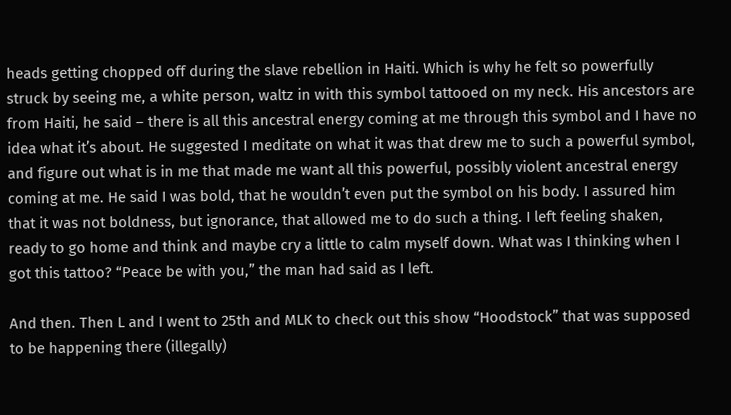heads getting chopped off during the slave rebellion in Haiti. Which is why he felt so powerfully struck by seeing me, a white person, waltz in with this symbol tattooed on my neck. His ancestors are from Haiti, he said – there is all this ancestral energy coming at me through this symbol and I have no idea what it’s about. He suggested I meditate on what it was that drew me to such a powerful symbol, and figure out what is in me that made me want all this powerful, possibly violent ancestral energy coming at me. He said I was bold, that he wouldn’t even put the symbol on his body. I assured him that it was not boldness, but ignorance, that allowed me to do such a thing. I left feeling shaken, ready to go home and think and maybe cry a little to calm myself down. What was I thinking when I got this tattoo? “Peace be with you,” the man had said as I left.

And then. Then L and I went to 25th and MLK to check out this show “Hoodstock” that was supposed to be happening there (illegally)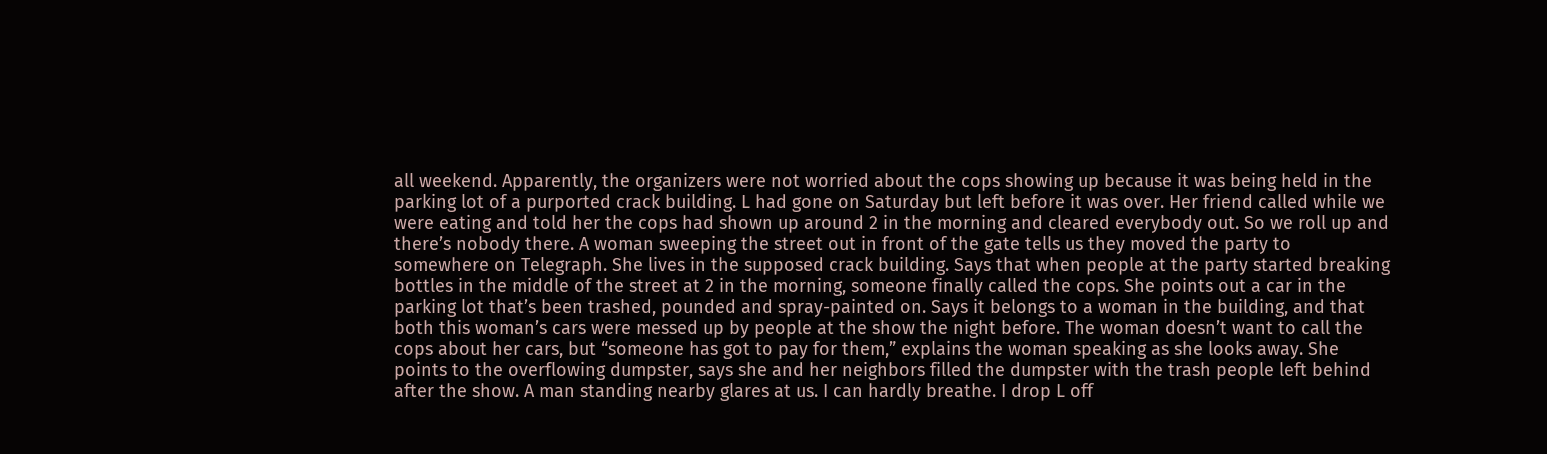all weekend. Apparently, the organizers were not worried about the cops showing up because it was being held in the parking lot of a purported crack building. L had gone on Saturday but left before it was over. Her friend called while we were eating and told her the cops had shown up around 2 in the morning and cleared everybody out. So we roll up and there’s nobody there. A woman sweeping the street out in front of the gate tells us they moved the party to somewhere on Telegraph. She lives in the supposed crack building. Says that when people at the party started breaking bottles in the middle of the street at 2 in the morning, someone finally called the cops. She points out a car in the parking lot that’s been trashed, pounded and spray-painted on. Says it belongs to a woman in the building, and that both this woman’s cars were messed up by people at the show the night before. The woman doesn’t want to call the cops about her cars, but “someone has got to pay for them,” explains the woman speaking as she looks away. She points to the overflowing dumpster, says she and her neighbors filled the dumpster with the trash people left behind after the show. A man standing nearby glares at us. I can hardly breathe. I drop L off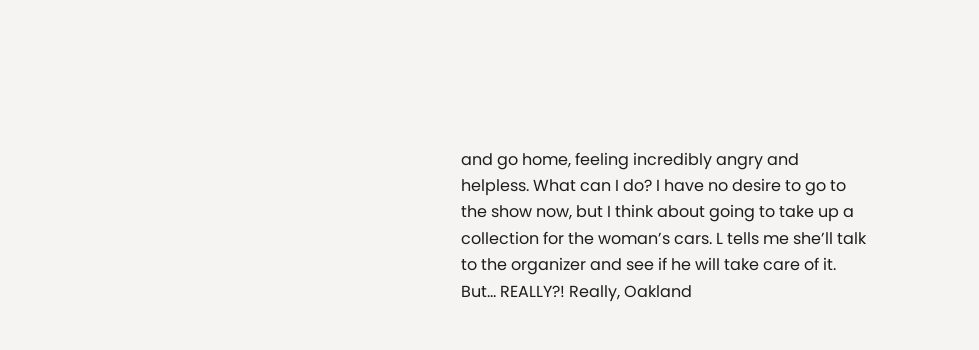and go home, feeling incredibly angry and helpless. What can I do? I have no desire to go to the show now, but I think about going to take up a collection for the woman’s cars. L tells me she’ll talk to the organizer and see if he will take care of it.
But… REALLY?! Really, Oakland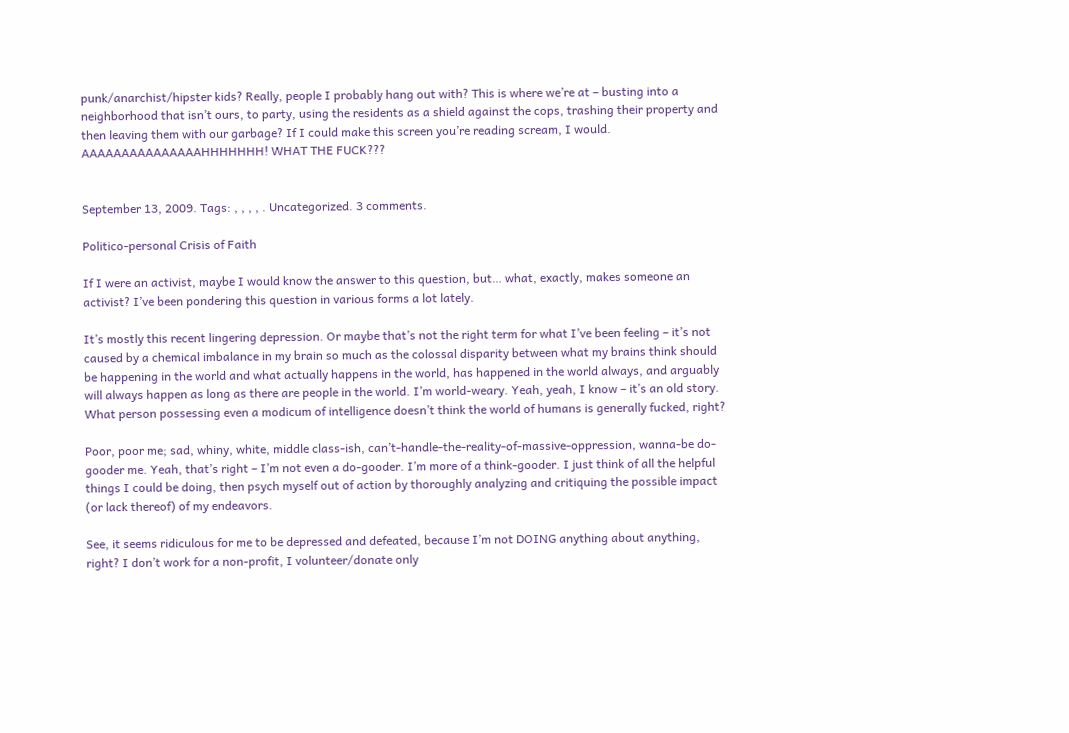punk/anarchist/hipster kids? Really, people I probably hang out with? This is where we’re at – busting into a neighborhood that isn’t ours, to party, using the residents as a shield against the cops, trashing their property and then leaving them with our garbage? If I could make this screen you’re reading scream, I would. AAAAAAAAAAAAAAAHHHHHHH! WHAT THE FUCK???


September 13, 2009. Tags: , , , , . Uncategorized. 3 comments.

Politico-personal Crisis of Faith

If I were an activist, maybe I would know the answer to this question, but… what, exactly, makes someone an activist? I’ve been pondering this question in various forms a lot lately.

It’s mostly this recent lingering depression. Or maybe that’s not the right term for what I’ve been feeling – it’s not caused by a chemical imbalance in my brain so much as the colossal disparity between what my brains think should be happening in the world and what actually happens in the world, has happened in the world always, and arguably will always happen as long as there are people in the world. I’m world-weary. Yeah, yeah, I know – it’s an old story. What person possessing even a modicum of intelligence doesn’t think the world of humans is generally fucked, right?

Poor, poor me; sad, whiny, white, middle class-ish, can’t-handle-the-reality-of-massive-oppression, wanna-be do-gooder me. Yeah, that’s right – I’m not even a do-gooder. I’m more of a think-gooder. I just think of all the helpful things I could be doing, then psych myself out of action by thoroughly analyzing and critiquing the possible impact (or lack thereof) of my endeavors.

See, it seems ridiculous for me to be depressed and defeated, because I’m not DOING anything about anything, right? I don’t work for a non-profit, I volunteer/donate only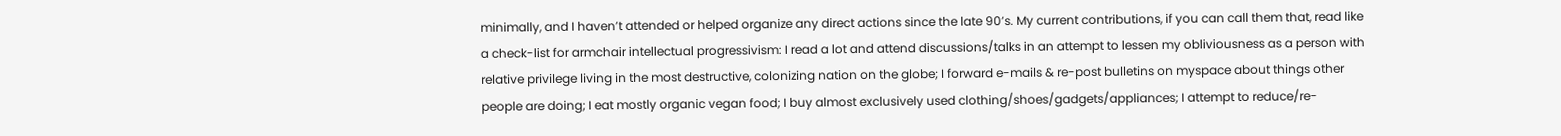minimally, and I haven’t attended or helped organize any direct actions since the late 90’s. My current contributions, if you can call them that, read like a check-list for armchair intellectual progressivism: I read a lot and attend discussions/talks in an attempt to lessen my obliviousness as a person with relative privilege living in the most destructive, colonizing nation on the globe; I forward e-mails & re-post bulletins on myspace about things other people are doing; I eat mostly organic vegan food; I buy almost exclusively used clothing/shoes/gadgets/appliances; I attempt to reduce/re-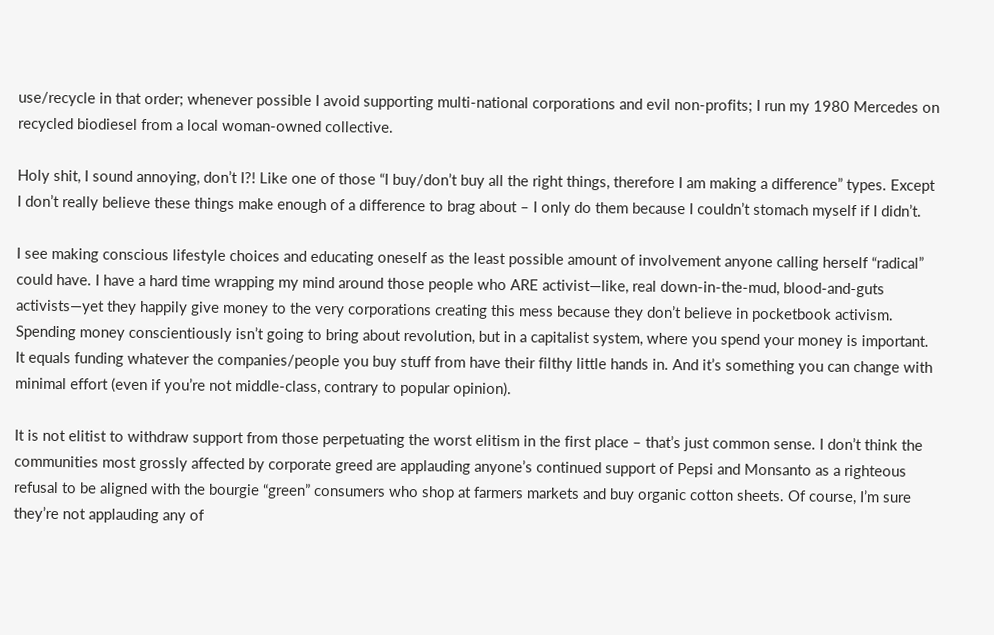use/recycle in that order; whenever possible I avoid supporting multi-national corporations and evil non-profits; I run my 1980 Mercedes on recycled biodiesel from a local woman-owned collective.

Holy shit, I sound annoying, don’t I?! Like one of those “I buy/don’t buy all the right things, therefore I am making a difference” types. Except I don’t really believe these things make enough of a difference to brag about – I only do them because I couldn’t stomach myself if I didn’t.

I see making conscious lifestyle choices and educating oneself as the least possible amount of involvement anyone calling herself “radical” could have. I have a hard time wrapping my mind around those people who ARE activist—like, real down-in-the-mud, blood-and-guts activists—yet they happily give money to the very corporations creating this mess because they don’t believe in pocketbook activism. Spending money conscientiously isn’t going to bring about revolution, but in a capitalist system, where you spend your money is important. It equals funding whatever the companies/people you buy stuff from have their filthy little hands in. And it’s something you can change with minimal effort (even if you’re not middle-class, contrary to popular opinion).

It is not elitist to withdraw support from those perpetuating the worst elitism in the first place – that’s just common sense. I don’t think the communities most grossly affected by corporate greed are applauding anyone’s continued support of Pepsi and Monsanto as a righteous refusal to be aligned with the bourgie “green” consumers who shop at farmers markets and buy organic cotton sheets. Of course, I’m sure they’re not applauding any of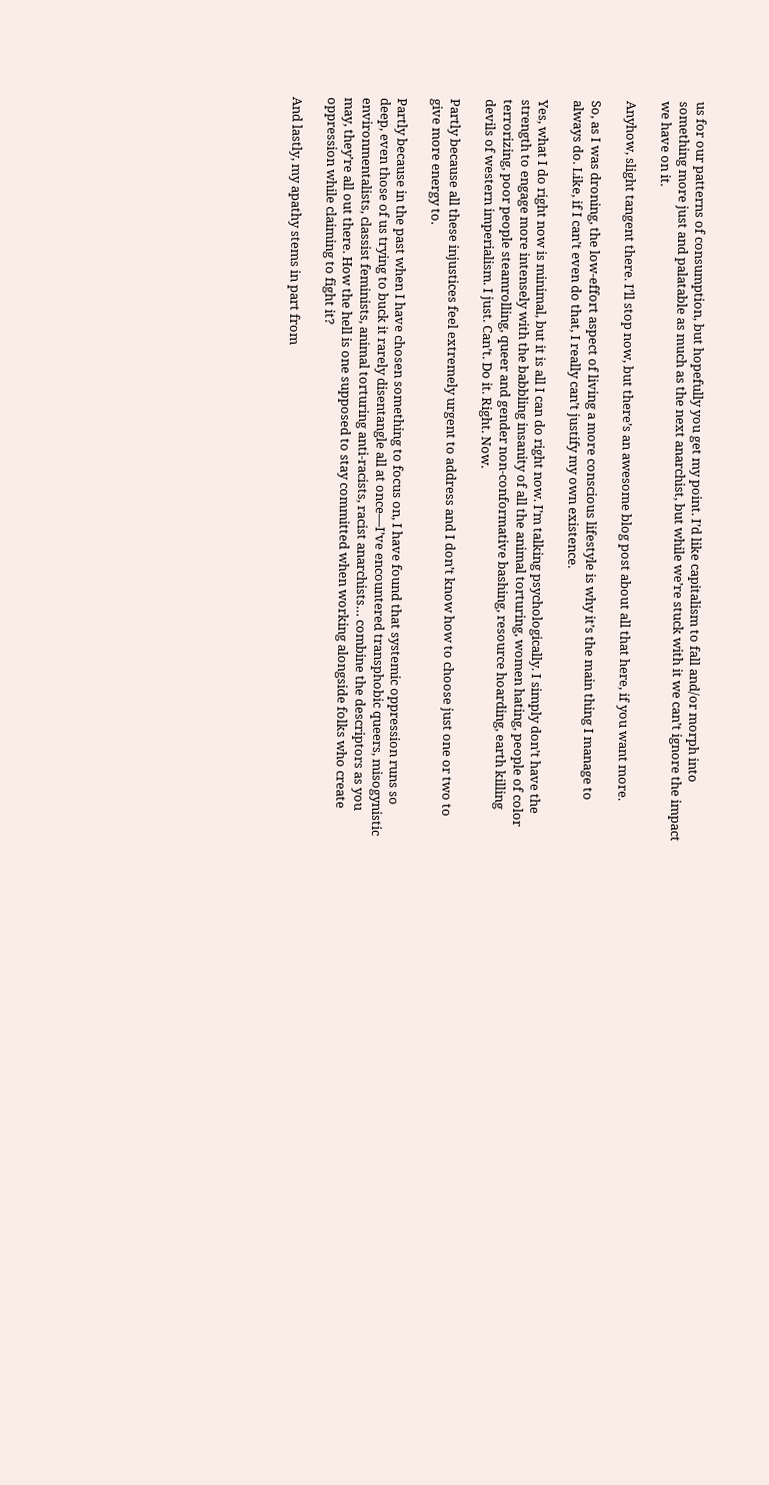us for our patterns of consumption, but hopefully you get my point. I’d like capitalism to fall and/or morph into something more just and palatable as much as the next anarchist, but while we’re stuck with it we can’t ignore the impact we have on it.

Anyhow, slight tangent there. I’ll stop now, but there’s an awesome blog post about all that here, if you want more.

So, as I was droning, the low-effort aspect of living a more conscious lifestyle is why it’s the main thing I manage to always do. Like, if I can’t even do that, I really can’t justify my own existence.

Yes, what I do right now is minimal, but it is all I can do right now. I’m talking psychologically. I simply don’t have the strength to engage more intensely with the babbling insanity of all the animal torturing, women hating, people of color terrorizing, poor people steamrolling, queer and gender non-conformative bashing, resource hoarding, earth killing devils of western imperialism. I just. Can’t. Do it. Right. Now.

Partly because all these injustices feel extremely urgent to address and I don’t know how to choose just one or two to give more energy to.

Partly because in the past when I have chosen something to focus on, I have found that systemic oppression runs so deep, even those of us trying to buck it rarely disentangle all at once—I’ve encountered transphobic queers, misogynistic environmentalists, classist feminists, animal torturing anti-racists, racist anarchists… combine the descriptors as you may, they’re all out there. How the hell is one supposed to stay committed when working alongside folks who create oppression while claiming to fight it?

And lastly, my apathy stems in part from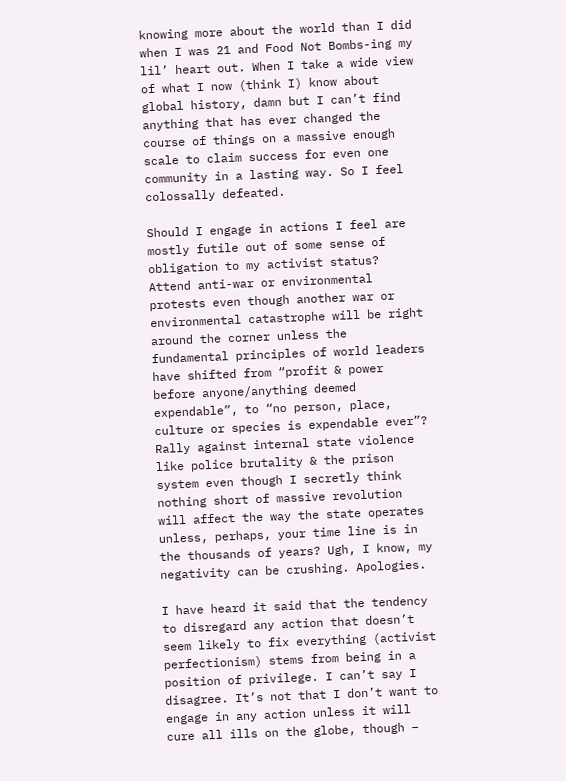knowing more about the world than I did when I was 21 and Food Not Bombs-ing my lil’ heart out. When I take a wide view of what I now (think I) know about global history, damn but I can’t find anything that has ever changed the course of things on a massive enough scale to claim success for even one community in a lasting way. So I feel colossally defeated.

Should I engage in actions I feel are mostly futile out of some sense of obligation to my activist status? Attend anti-war or environmental protests even though another war or environmental catastrophe will be right around the corner unless the fundamental principles of world leaders have shifted from “profit & power before anyone/anything deemed expendable”, to “no person, place, culture or species is expendable ever”? Rally against internal state violence like police brutality & the prison system even though I secretly think nothing short of massive revolution will affect the way the state operates unless, perhaps, your time line is in the thousands of years? Ugh, I know, my negativity can be crushing. Apologies.

I have heard it said that the tendency to disregard any action that doesn’t seem likely to fix everything (activist perfectionism) stems from being in a position of privilege. I can’t say I disagree. It’s not that I don’t want to engage in any action unless it will cure all ills on the globe, though –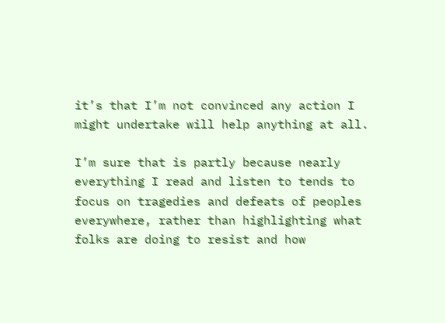it’s that I’m not convinced any action I might undertake will help anything at all.

I’m sure that is partly because nearly everything I read and listen to tends to focus on tragedies and defeats of peoples everywhere, rather than highlighting what folks are doing to resist and how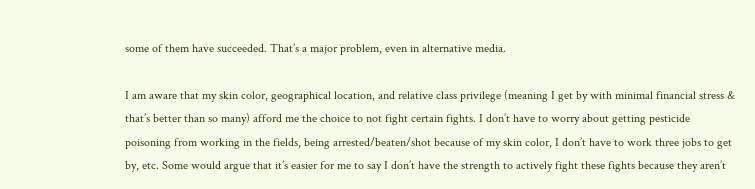some of them have succeeded. That’s a major problem, even in alternative media.

I am aware that my skin color, geographical location, and relative class privilege (meaning I get by with minimal financial stress & that’s better than so many) afford me the choice to not fight certain fights. I don’t have to worry about getting pesticide poisoning from working in the fields, being arrested/beaten/shot because of my skin color, I don’t have to work three jobs to get by, etc. Some would argue that it’s easier for me to say I don’t have the strength to actively fight these fights because they aren’t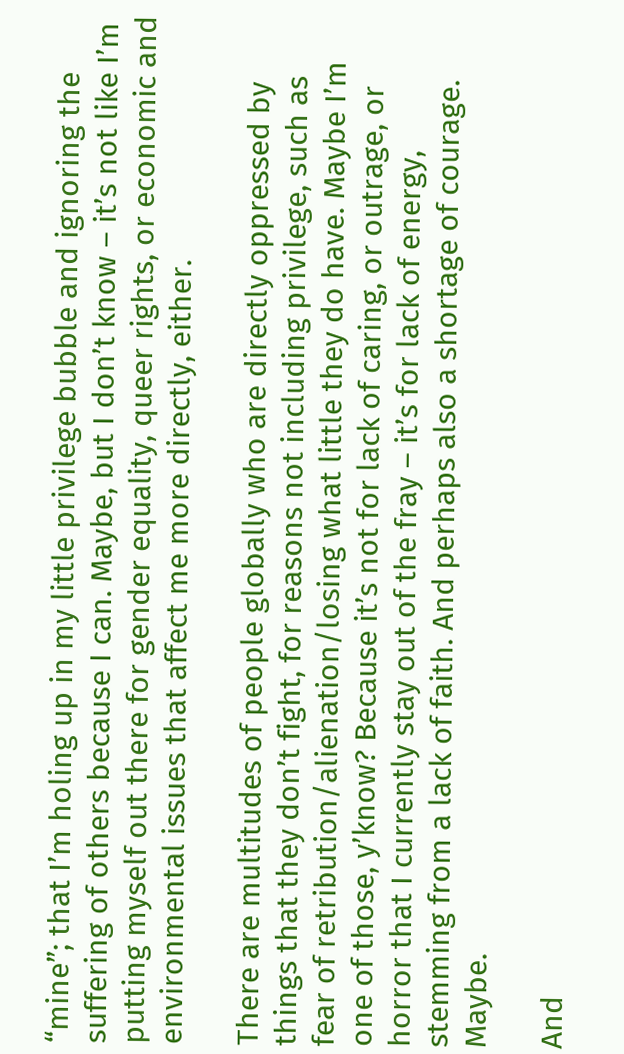“mine”; that I’m holing up in my little privilege bubble and ignoring the suffering of others because I can. Maybe, but I don’t know – it’s not like I’m putting myself out there for gender equality, queer rights, or economic and environmental issues that affect me more directly, either.

There are multitudes of people globally who are directly oppressed by things that they don’t fight, for reasons not including privilege, such as fear of retribution/alienation/losing what little they do have. Maybe I’m one of those, y’know? Because it’s not for lack of caring, or outrage, or horror that I currently stay out of the fray – it’s for lack of energy, stemming from a lack of faith. And perhaps also a shortage of courage. Maybe.

And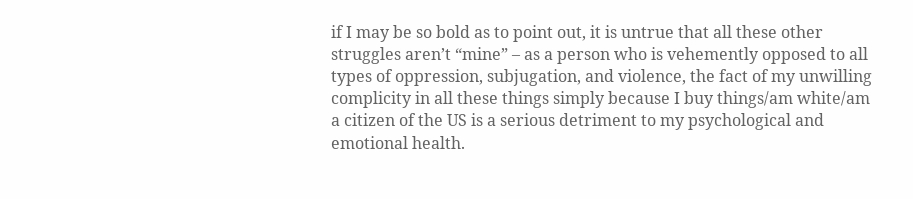if I may be so bold as to point out, it is untrue that all these other struggles aren’t “mine” – as a person who is vehemently opposed to all types of oppression, subjugation, and violence, the fact of my unwilling complicity in all these things simply because I buy things/am white/am a citizen of the US is a serious detriment to my psychological and emotional health.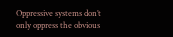Oppressive systems don’t only oppress the obvious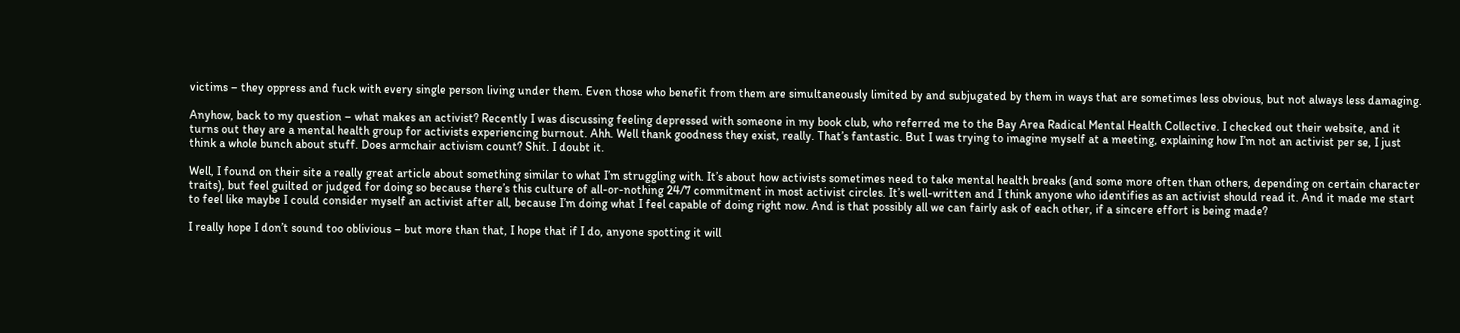victims – they oppress and fuck with every single person living under them. Even those who benefit from them are simultaneously limited by and subjugated by them in ways that are sometimes less obvious, but not always less damaging.

Anyhow, back to my question – what makes an activist? Recently I was discussing feeling depressed with someone in my book club, who referred me to the Bay Area Radical Mental Health Collective. I checked out their website, and it turns out they are a mental health group for activists experiencing burnout. Ahh. Well thank goodness they exist, really. That’s fantastic. But I was trying to imagine myself at a meeting, explaining how I’m not an activist per se, I just think a whole bunch about stuff. Does armchair activism count? Shit. I doubt it.

Well, I found on their site a really great article about something similar to what I’m struggling with. It’s about how activists sometimes need to take mental health breaks (and some more often than others, depending on certain character traits), but feel guilted or judged for doing so because there’s this culture of all-or-nothing 24/7 commitment in most activist circles. It’s well-written and I think anyone who identifies as an activist should read it. And it made me start to feel like maybe I could consider myself an activist after all, because I’m doing what I feel capable of doing right now. And is that possibly all we can fairly ask of each other, if a sincere effort is being made?

I really hope I don’t sound too oblivious – but more than that, I hope that if I do, anyone spotting it will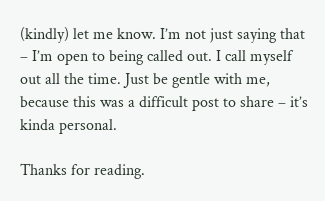(kindly) let me know. I’m not just saying that – I’m open to being called out. I call myself out all the time. Just be gentle with me, because this was a difficult post to share – it’s kinda personal.

Thanks for reading.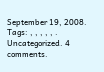September 19, 2008. Tags: , , , , , . Uncategorized. 4 comments.